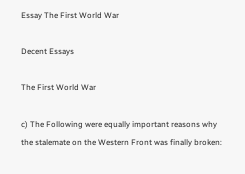Essay The First World War

Decent Essays

The First World War

c) The Following were equally important reasons why the stalemate on the Western Front was finally broken: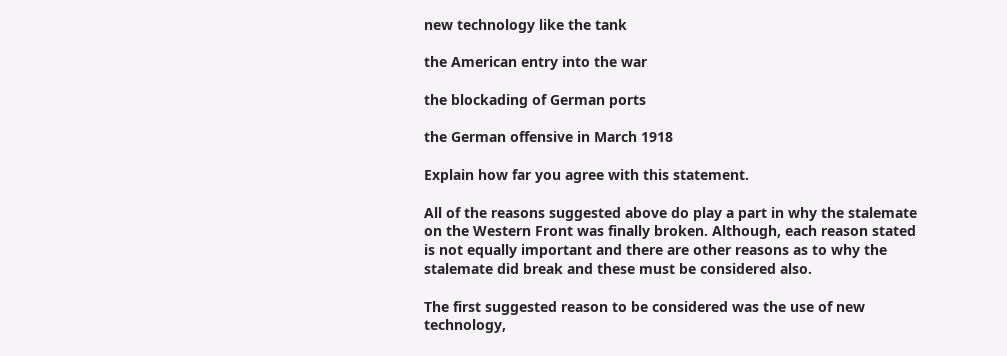new technology like the tank

the American entry into the war

the blockading of German ports

the German offensive in March 1918

Explain how far you agree with this statement.

All of the reasons suggested above do play a part in why the stalemate on the Western Front was finally broken. Although, each reason stated is not equally important and there are other reasons as to why the stalemate did break and these must be considered also.

The first suggested reason to be considered was the use of new technology,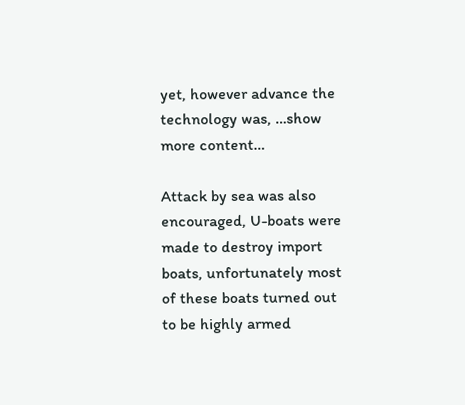yet, however advance the technology was, …show more content…

Attack by sea was also encouraged, U-boats were made to destroy import boats, unfortunately most of these boats turned out to be highly armed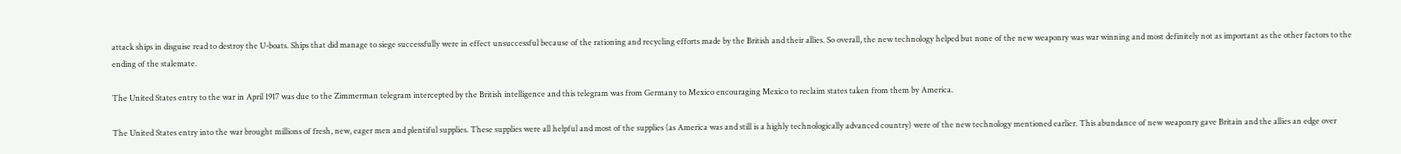attack ships in disguise read to destroy the U-boats. Ships that did manage to siege successfully were in effect unsuccessful because of the rationing and recycling efforts made by the British and their allies. So overall, the new technology helped but none of the new weaponry was war winning and most definitely not as important as the other factors to the ending of the stalemate.

The United States entry to the war in April 1917 was due to the Zimmerman telegram intercepted by the British intelligence and this telegram was from Germany to Mexico encouraging Mexico to reclaim states taken from them by America.

The United States entry into the war brought millions of fresh, new, eager men and plentiful supplies. These supplies were all helpful and most of the supplies (as America was and still is a highly technologically advanced country) were of the new technology mentioned earlier. This abundance of new weaponry gave Britain and the allies an edge over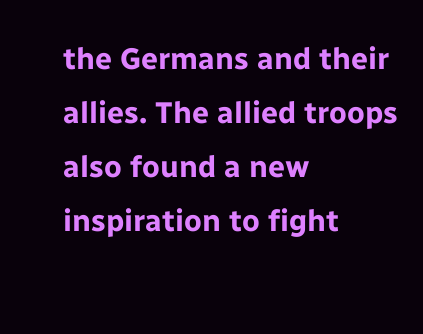the Germans and their allies. The allied troops also found a new inspiration to fight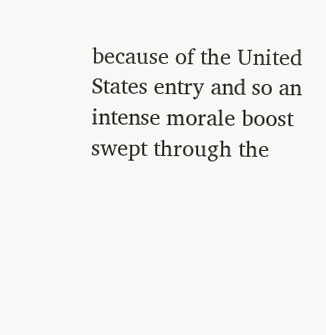because of the United States entry and so an intense morale boost swept through the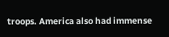troops. America also had immense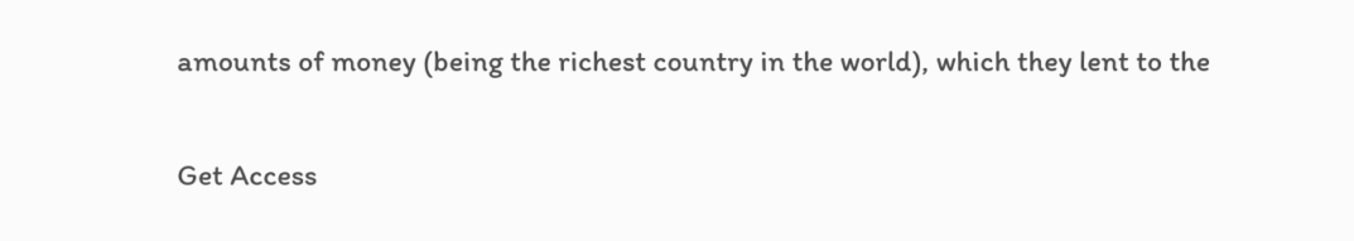amounts of money (being the richest country in the world), which they lent to the

Get Access